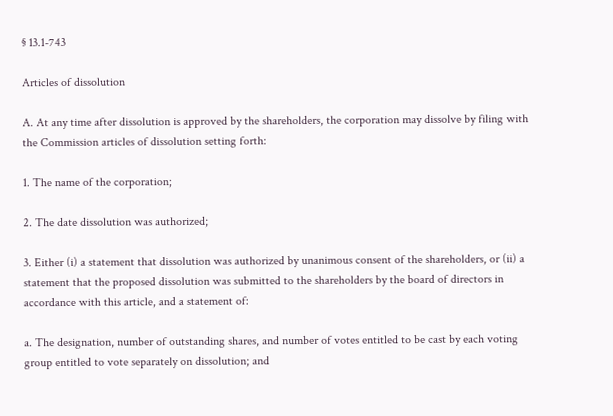§ 13.1-743

Articles of dissolution

A. At any time after dissolution is approved by the shareholders, the corporation may dissolve by filing with the Commission articles of dissolution setting forth:

1. The name of the corporation;

2. The date dissolution was authorized;

3. Either (i) a statement that dissolution was authorized by unanimous consent of the shareholders, or (ii) a statement that the proposed dissolution was submitted to the shareholders by the board of directors in accordance with this article, and a statement of:

a. The designation, number of outstanding shares, and number of votes entitled to be cast by each voting group entitled to vote separately on dissolution; and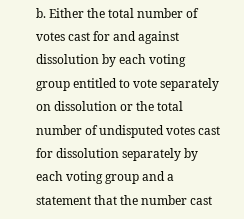b. Either the total number of votes cast for and against dissolution by each voting group entitled to vote separately on dissolution or the total number of undisputed votes cast for dissolution separately by each voting group and a statement that the number cast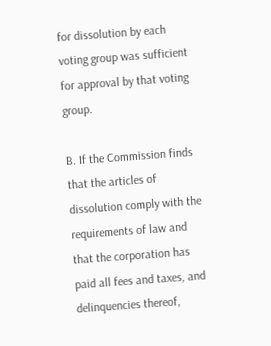for dissolution by each voting group was sufficient for approval by that voting group.

B. If the Commission finds that the articles of dissolution comply with the requirements of law and that the corporation has paid all fees and taxes, and delinquencies thereof,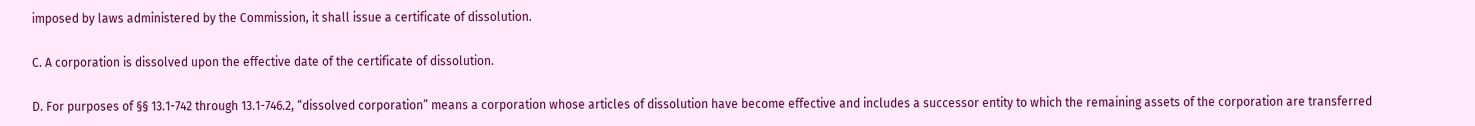imposed by laws administered by the Commission, it shall issue a certificate of dissolution.

C. A corporation is dissolved upon the effective date of the certificate of dissolution.

D. For purposes of §§ 13.1-742 through 13.1-746.2, “dissolved corporation” means a corporation whose articles of dissolution have become effective and includes a successor entity to which the remaining assets of the corporation are transferred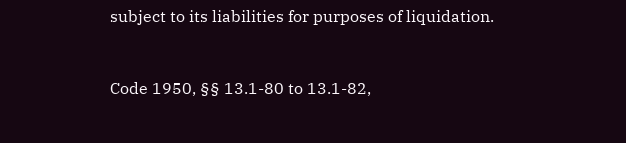subject to its liabilities for purposes of liquidation.


Code 1950, §§ 13.1-80 to 13.1-82,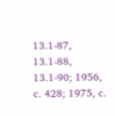13.1-87, 13.1-88, 13.1-90; 1956, c. 428; 1975, c.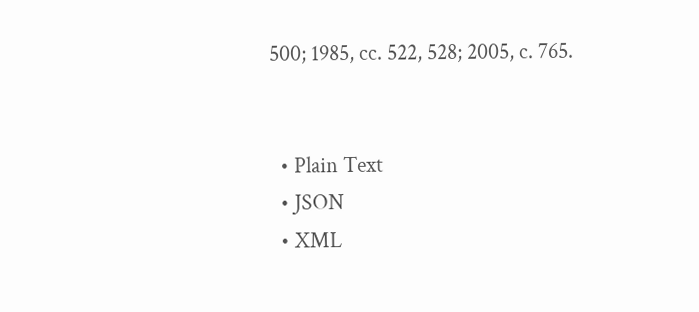500; 1985, cc. 522, 528; 2005, c. 765.


  • Plain Text
  • JSON
  • XML